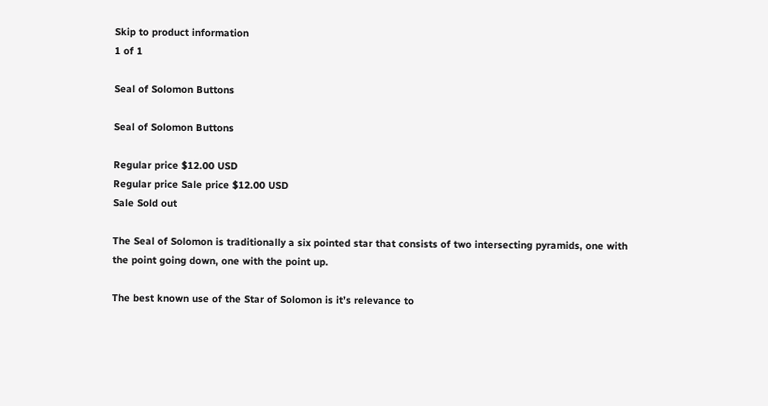Skip to product information
1 of 1

Seal of Solomon Buttons

Seal of Solomon Buttons

Regular price $12.00 USD
Regular price Sale price $12.00 USD
Sale Sold out

The Seal of Solomon is traditionally a six pointed star that consists of two intersecting pyramids, one with the point going down, one with the point up.

The best known use of the Star of Solomon is it’s relevance to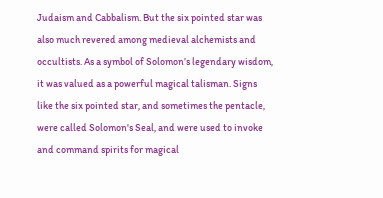Judaism and Cabbalism. But the six pointed star was also much revered among medieval alchemists and occultists. As a symbol of Solomon’s legendary wisdom, it was valued as a powerful magical talisman. Signs like the six pointed star, and sometimes the pentacle, were called Solomon's Seal, and were used to invoke and command spirits for magical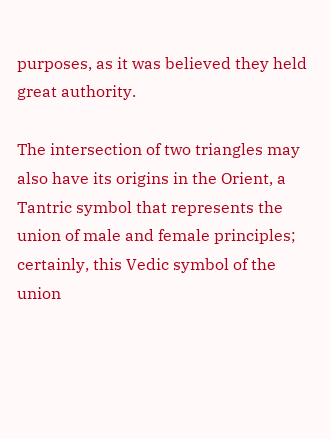purposes, as it was believed they held great authority.

The intersection of two triangles may also have its origins in the Orient, a Tantric symbol that represents the union of male and female principles; certainly, this Vedic symbol of the union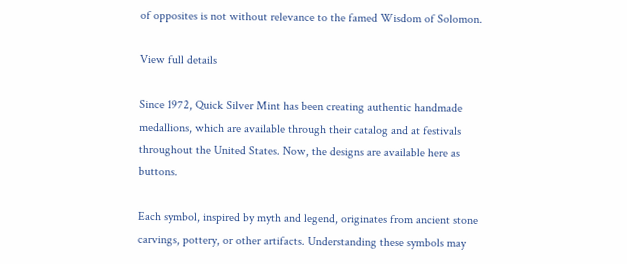of opposites is not without relevance to the famed Wisdom of Solomon.

View full details

Since 1972, Quick Silver Mint has been creating authentic handmade medallions, which are available through their catalog and at festivals throughout the United States. Now, the designs are available here as buttons.

Each symbol, inspired by myth and legend, originates from ancient stone carvings, pottery, or other artifacts. Understanding these symbols may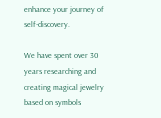enhance your journey of self-discovery.

We have spent over 30 years researching and creating magical jewelry based on symbols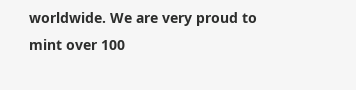worldwide. We are very proud to mint over 100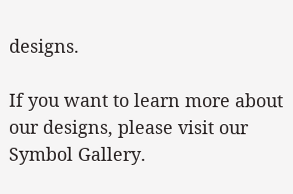designs.

If you want to learn more about our designs, please visit our Symbol Gallery.